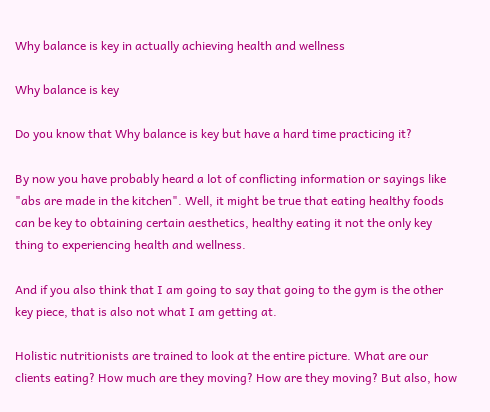Why balance is key in actually achieving health and wellness

Why balance is key

Do you know that Why balance is key but have a hard time practicing it?

By now you have probably heard a lot of conflicting information or sayings like "abs are made in the kitchen". Well, it might be true that eating healthy foods can be key to obtaining certain aesthetics, healthy eating it not the only key thing to experiencing health and wellness.

And if you also think that I am going to say that going to the gym is the other key piece, that is also not what I am getting at.

Holistic nutritionists are trained to look at the entire picture. What are our clients eating? How much are they moving? How are they moving? But also, how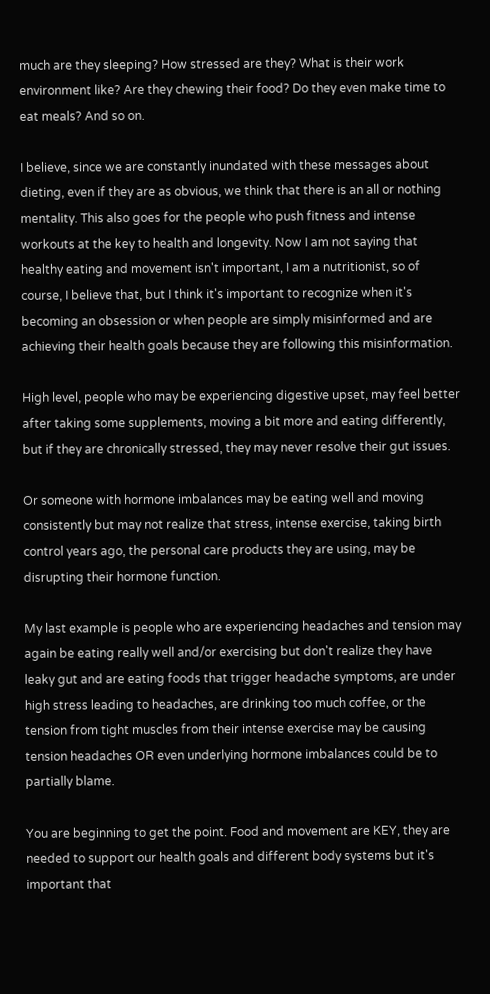much are they sleeping? How stressed are they? What is their work environment like? Are they chewing their food? Do they even make time to eat meals? And so on.

I believe, since we are constantly inundated with these messages about dieting, even if they are as obvious, we think that there is an all or nothing mentality. This also goes for the people who push fitness and intense workouts at the key to health and longevity. Now I am not saying that healthy eating and movement isn't important, I am a nutritionist, so of course, I believe that, but I think it's important to recognize when it's becoming an obsession or when people are simply misinformed and are achieving their health goals because they are following this misinformation.

High level, people who may be experiencing digestive upset, may feel better after taking some supplements, moving a bit more and eating differently, but if they are chronically stressed, they may never resolve their gut issues.

Or someone with hormone imbalances may be eating well and moving consistently but may not realize that stress, intense exercise, taking birth control years ago, the personal care products they are using, may be disrupting their hormone function.

My last example is people who are experiencing headaches and tension may again be eating really well and/or exercising but don't realize they have leaky gut and are eating foods that trigger headache symptoms, are under high stress leading to headaches, are drinking too much coffee, or the tension from tight muscles from their intense exercise may be causing tension headaches OR even underlying hormone imbalances could be to partially blame.

You are beginning to get the point. Food and movement are KEY, they are needed to support our health goals and different body systems but it's important that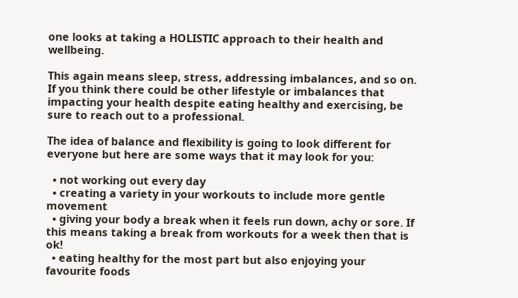one looks at taking a HOLISTIC approach to their health and wellbeing.

This again means sleep, stress, addressing imbalances, and so on. If you think there could be other lifestyle or imbalances that impacting your health despite eating healthy and exercising, be sure to reach out to a professional.

The idea of balance and flexibility is going to look different for everyone but here are some ways that it may look for you:

  • not working out every day
  • creating a variety in your workouts to include more gentle movement
  • giving your body a break when it feels run down, achy or sore. If this means taking a break from workouts for a week then that is ok!
  • eating healthy for the most part but also enjoying your favourite foods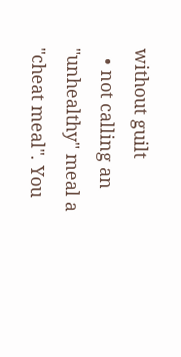without guilt
  • not calling an "unhealthy" meal a "cheat meal". You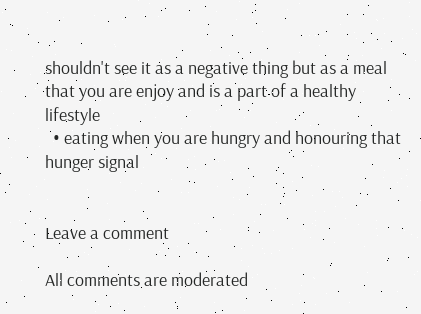shouldn't see it as a negative thing but as a meal that you are enjoy and is a part of a healthy lifestyle
  • eating when you are hungry and honouring that hunger signal


Leave a comment

All comments are moderated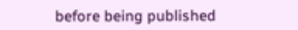before being published